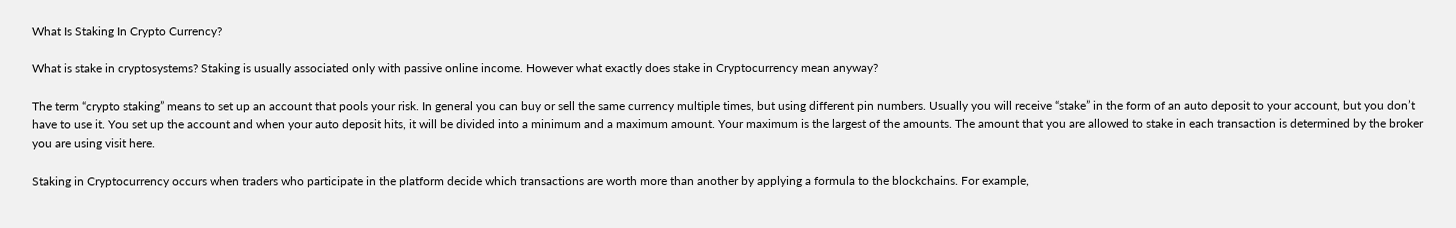What Is Staking In Crypto Currency?

What is stake in cryptosystems? Staking is usually associated only with passive online income. However what exactly does stake in Cryptocurrency mean anyway?

The term “crypto staking” means to set up an account that pools your risk. In general you can buy or sell the same currency multiple times, but using different pin numbers. Usually you will receive “stake” in the form of an auto deposit to your account, but you don’t have to use it. You set up the account and when your auto deposit hits, it will be divided into a minimum and a maximum amount. Your maximum is the largest of the amounts. The amount that you are allowed to stake in each transaction is determined by the broker you are using visit here.

Staking in Cryptocurrency occurs when traders who participate in the platform decide which transactions are worth more than another by applying a formula to the blockchains. For example,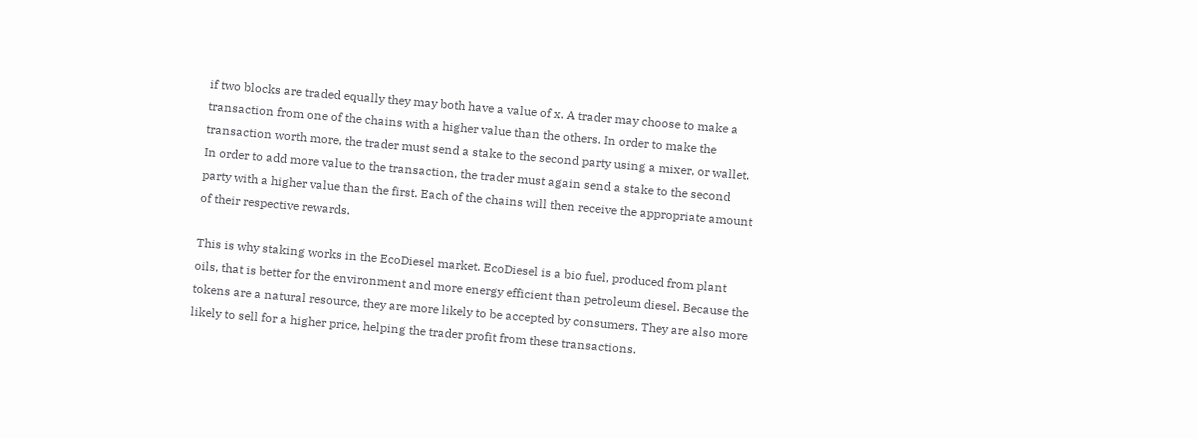if two blocks are traded equally they may both have a value of x. A trader may choose to make a transaction from one of the chains with a higher value than the others. In order to make the transaction worth more, the trader must send a stake to the second party using a mixer, or wallet. In order to add more value to the transaction, the trader must again send a stake to the second party with a higher value than the first. Each of the chains will then receive the appropriate amount of their respective rewards.

This is why staking works in the EcoDiesel market. EcoDiesel is a bio fuel, produced from plant oils, that is better for the environment and more energy efficient than petroleum diesel. Because the tokens are a natural resource, they are more likely to be accepted by consumers. They are also more likely to sell for a higher price, helping the trader profit from these transactions.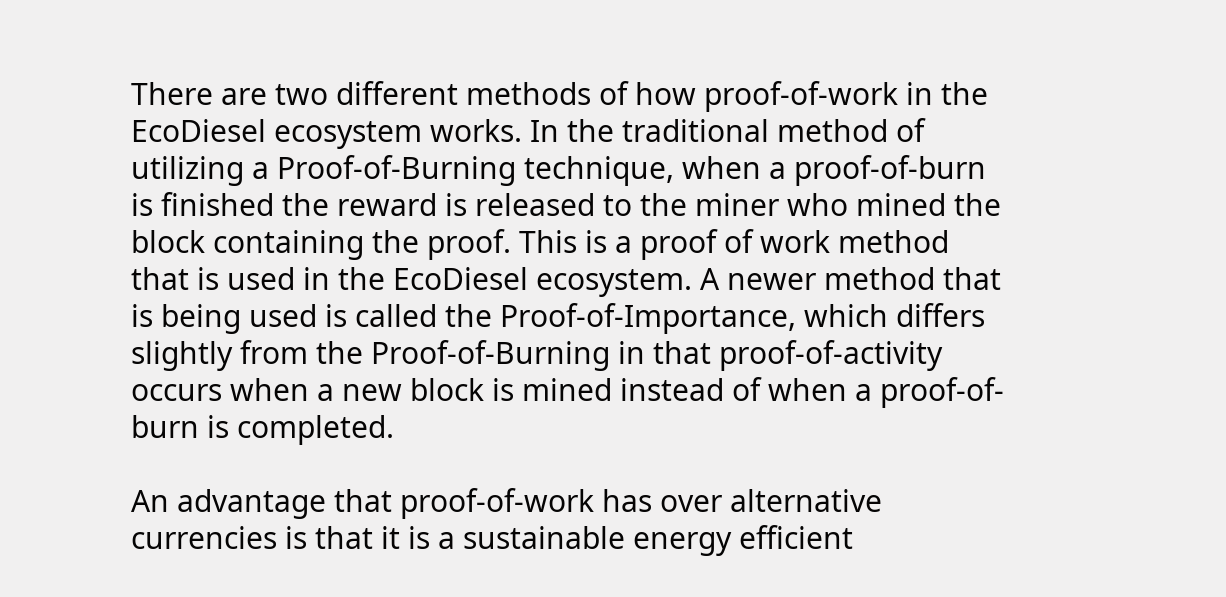There are two different methods of how proof-of-work in the EcoDiesel ecosystem works. In the traditional method of utilizing a Proof-of-Burning technique, when a proof-of-burn is finished the reward is released to the miner who mined the block containing the proof. This is a proof of work method that is used in the EcoDiesel ecosystem. A newer method that is being used is called the Proof-of-Importance, which differs slightly from the Proof-of-Burning in that proof-of-activity occurs when a new block is mined instead of when a proof-of-burn is completed.

An advantage that proof-of-work has over alternative currencies is that it is a sustainable energy efficient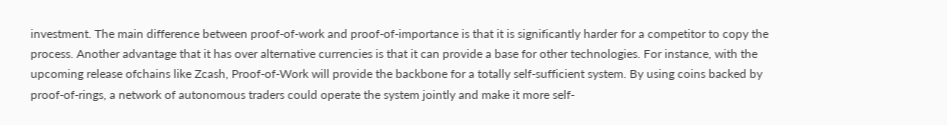investment. The main difference between proof-of-work and proof-of-importance is that it is significantly harder for a competitor to copy the process. Another advantage that it has over alternative currencies is that it can provide a base for other technologies. For instance, with the upcoming release ofchains like Zcash, Proof-of-Work will provide the backbone for a totally self-sufficient system. By using coins backed by proof-of-rings, a network of autonomous traders could operate the system jointly and make it more self-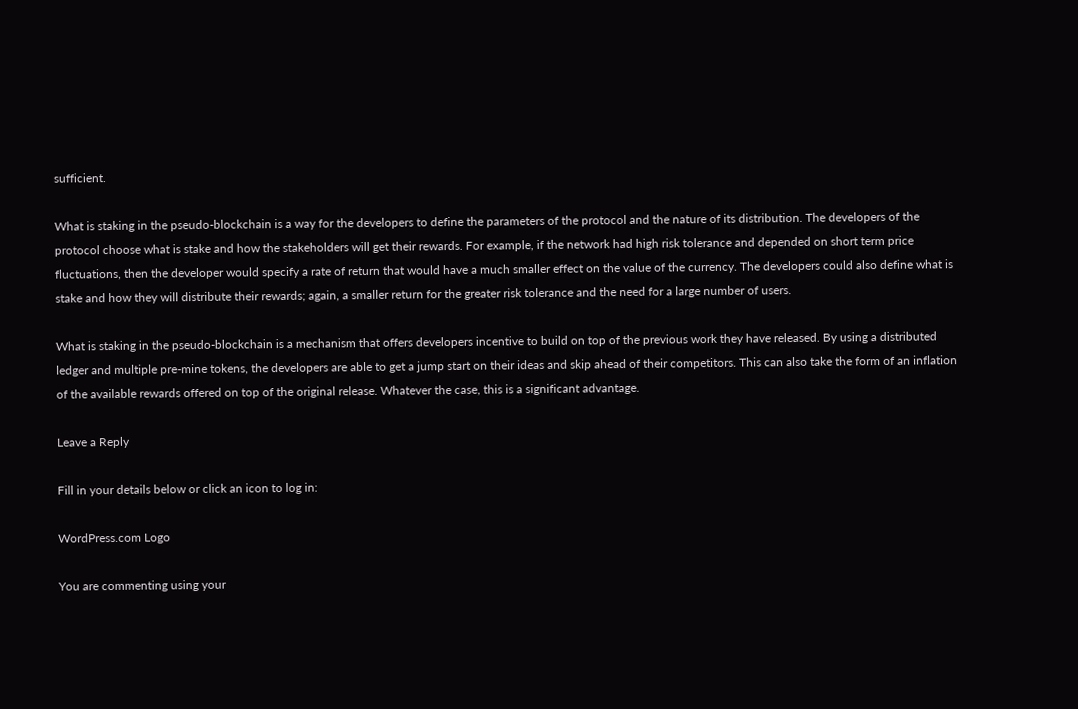sufficient.

What is staking in the pseudo-blockchain is a way for the developers to define the parameters of the protocol and the nature of its distribution. The developers of the protocol choose what is stake and how the stakeholders will get their rewards. For example, if the network had high risk tolerance and depended on short term price fluctuations, then the developer would specify a rate of return that would have a much smaller effect on the value of the currency. The developers could also define what is stake and how they will distribute their rewards; again, a smaller return for the greater risk tolerance and the need for a large number of users.

What is staking in the pseudo-blockchain is a mechanism that offers developers incentive to build on top of the previous work they have released. By using a distributed ledger and multiple pre-mine tokens, the developers are able to get a jump start on their ideas and skip ahead of their competitors. This can also take the form of an inflation of the available rewards offered on top of the original release. Whatever the case, this is a significant advantage.

Leave a Reply

Fill in your details below or click an icon to log in:

WordPress.com Logo

You are commenting using your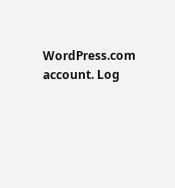WordPress.com account. Log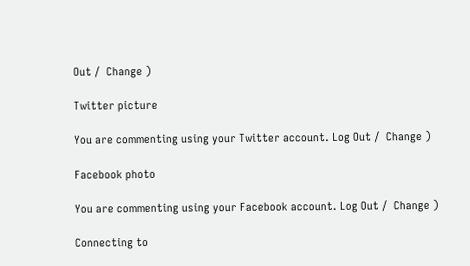Out /  Change )

Twitter picture

You are commenting using your Twitter account. Log Out /  Change )

Facebook photo

You are commenting using your Facebook account. Log Out /  Change )

Connecting to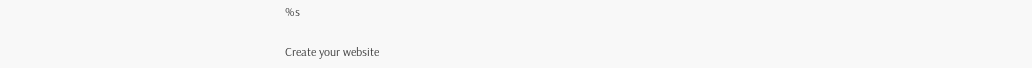%s

Create your website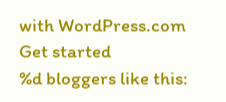with WordPress.com
Get started
%d bloggers like this: